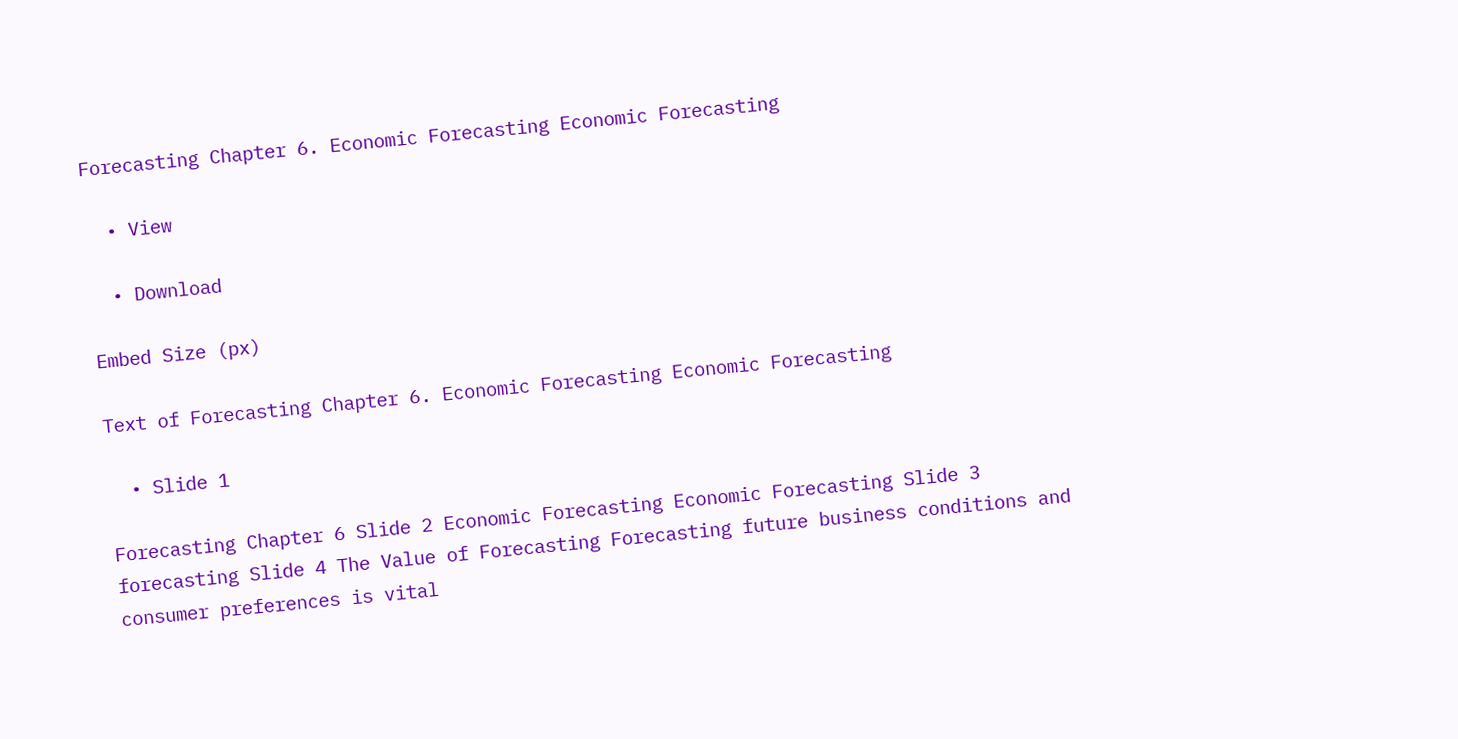Forecasting Chapter 6. Economic Forecasting Economic Forecasting

  • View

  • Download

Embed Size (px)

Text of Forecasting Chapter 6. Economic Forecasting Economic Forecasting

  • Slide 1

Forecasting Chapter 6 Slide 2 Economic Forecasting Economic Forecasting Slide 3 forecasting Slide 4 The Value of Forecasting Forecasting future business conditions and consumer preferences is vital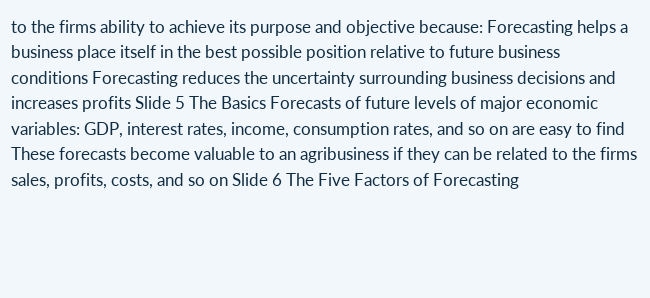to the firms ability to achieve its purpose and objective because: Forecasting helps a business place itself in the best possible position relative to future business conditions Forecasting reduces the uncertainty surrounding business decisions and increases profits Slide 5 The Basics Forecasts of future levels of major economic variables: GDP, interest rates, income, consumption rates, and so on are easy to find These forecasts become valuable to an agribusiness if they can be related to the firms sales, profits, costs, and so on Slide 6 The Five Factors of Forecasting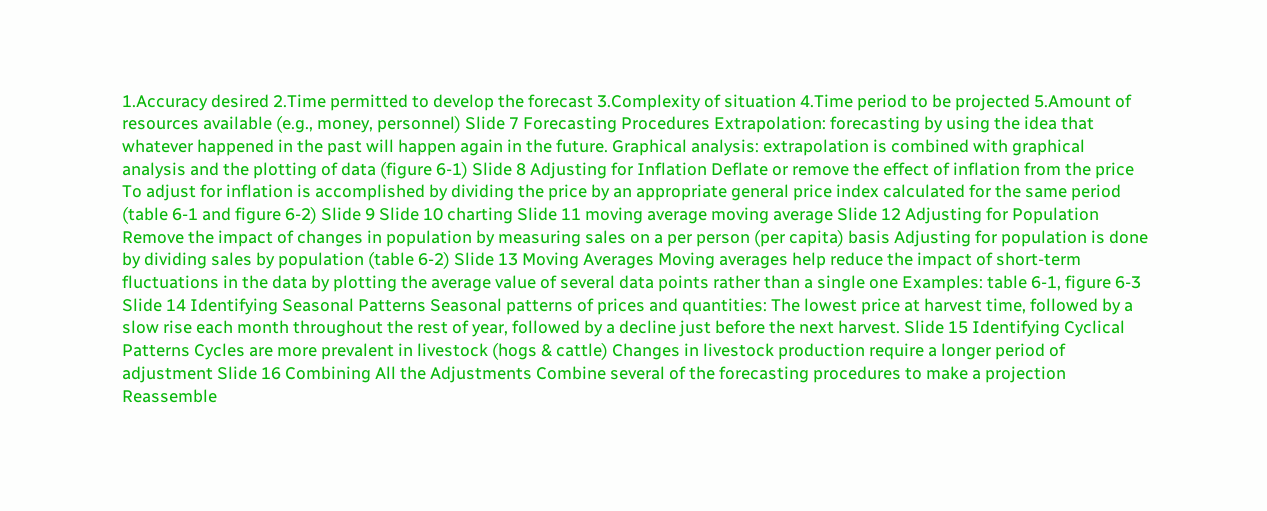1.Accuracy desired 2.Time permitted to develop the forecast 3.Complexity of situation 4.Time period to be projected 5.Amount of resources available (e.g., money, personnel) Slide 7 Forecasting Procedures Extrapolation: forecasting by using the idea that whatever happened in the past will happen again in the future. Graphical analysis: extrapolation is combined with graphical analysis and the plotting of data (figure 6-1) Slide 8 Adjusting for Inflation Deflate or remove the effect of inflation from the price To adjust for inflation is accomplished by dividing the price by an appropriate general price index calculated for the same period (table 6-1 and figure 6-2) Slide 9 Slide 10 charting Slide 11 moving average moving average Slide 12 Adjusting for Population Remove the impact of changes in population by measuring sales on a per person (per capita) basis Adjusting for population is done by dividing sales by population (table 6-2) Slide 13 Moving Averages Moving averages help reduce the impact of short-term fluctuations in the data by plotting the average value of several data points rather than a single one Examples: table 6-1, figure 6-3 Slide 14 Identifying Seasonal Patterns Seasonal patterns of prices and quantities: The lowest price at harvest time, followed by a slow rise each month throughout the rest of year, followed by a decline just before the next harvest. Slide 15 Identifying Cyclical Patterns Cycles are more prevalent in livestock (hogs & cattle) Changes in livestock production require a longer period of adjustment Slide 16 Combining All the Adjustments Combine several of the forecasting procedures to make a projection Reassemble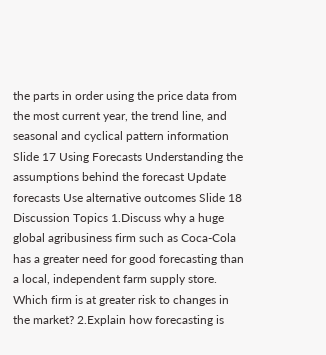the parts in order using the price data from the most current year, the trend line, and seasonal and cyclical pattern information Slide 17 Using Forecasts Understanding the assumptions behind the forecast Update forecasts Use alternative outcomes Slide 18 Discussion Topics 1.Discuss why a huge global agribusiness firm such as Coca-Cola has a greater need for good forecasting than a local, independent farm supply store. Which firm is at greater risk to changes in the market? 2.Explain how forecasting is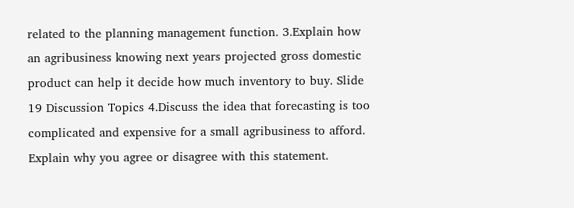related to the planning management function. 3.Explain how an agribusiness knowing next years projected gross domestic product can help it decide how much inventory to buy. Slide 19 Discussion Topics 4.Discuss the idea that forecasting is too complicated and expensive for a small agribusiness to afford. Explain why you agree or disagree with this statement.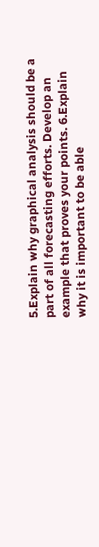5.Explain why graphical analysis should be a part of all forecasting efforts. Develop an example that proves your points. 6.Explain why it is important to be able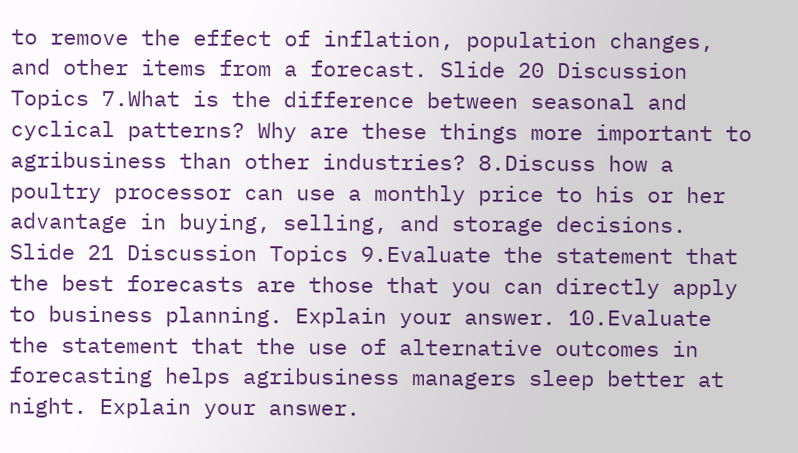to remove the effect of inflation, population changes, and other items from a forecast. Slide 20 Discussion Topics 7.What is the difference between seasonal and cyclical patterns? Why are these things more important to agribusiness than other industries? 8.Discuss how a poultry processor can use a monthly price to his or her advantage in buying, selling, and storage decisions. Slide 21 Discussion Topics 9.Evaluate the statement that the best forecasts are those that you can directly apply to business planning. Explain your answer. 10.Evaluate the statement that the use of alternative outcomes in forecasting helps agribusiness managers sleep better at night. Explain your answer.